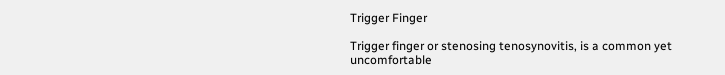Trigger Finger

Trigger finger or stenosing tenosynovitis, is a common yet uncomfortable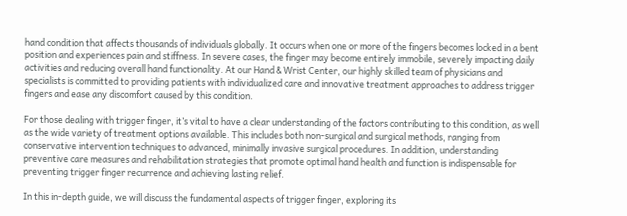hand condition that affects thousands of individuals globally. It occurs when one or more of the fingers becomes locked in a bent position and experiences pain and stiffness. In severe cases, the finger may become entirely immobile, severely impacting daily activities and reducing overall hand functionality. At our Hand & Wrist Center, our highly skilled team of physicians and specialists is committed to providing patients with individualized care and innovative treatment approaches to address trigger fingers and ease any discomfort caused by this condition.

For those dealing with trigger finger, it’s vital to have a clear understanding of the factors contributing to this condition, as well as the wide variety of treatment options available. This includes both non-surgical and surgical methods, ranging from conservative intervention techniques to advanced, minimally invasive surgical procedures. In addition, understanding preventive care measures and rehabilitation strategies that promote optimal hand health and function is indispensable for preventing trigger finger recurrence and achieving lasting relief.

In this in-depth guide, we will discuss the fundamental aspects of trigger finger, exploring its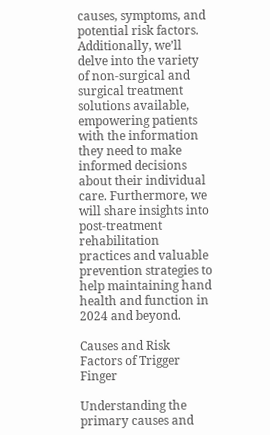causes, symptoms, and potential risk factors. Additionally, we’ll delve into the variety of non-surgical and surgical treatment solutions available, empowering patients with the information they need to make informed decisions about their individual care. Furthermore, we will share insights into post-treatment rehabilitation practices and valuable prevention strategies to help maintaining hand health and function in 2024 and beyond.

Causes and Risk Factors of Trigger Finger

Understanding the primary causes and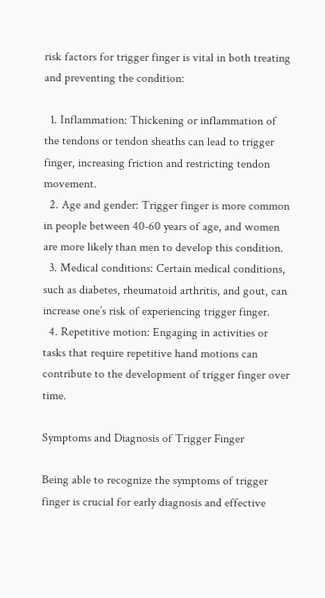risk factors for trigger finger is vital in both treating and preventing the condition:

  1. Inflammation: Thickening or inflammation of the tendons or tendon sheaths can lead to trigger finger, increasing friction and restricting tendon movement.
  2. Age and gender: Trigger finger is more common in people between 40-60 years of age, and women are more likely than men to develop this condition.
  3. Medical conditions: Certain medical conditions, such as diabetes, rheumatoid arthritis, and gout, can increase one’s risk of experiencing trigger finger.
  4. Repetitive motion: Engaging in activities or tasks that require repetitive hand motions can contribute to the development of trigger finger over time.

Symptoms and Diagnosis of Trigger Finger

Being able to recognize the symptoms of trigger finger is crucial for early diagnosis and effective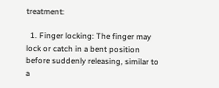treatment:

  1. Finger locking: The finger may lock or catch in a bent position before suddenly releasing, similar to a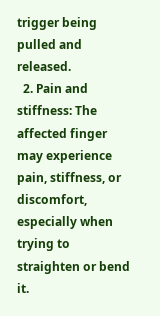trigger being pulled and released.
  2. Pain and stiffness: The affected finger may experience pain, stiffness, or discomfort, especially when trying to straighten or bend it.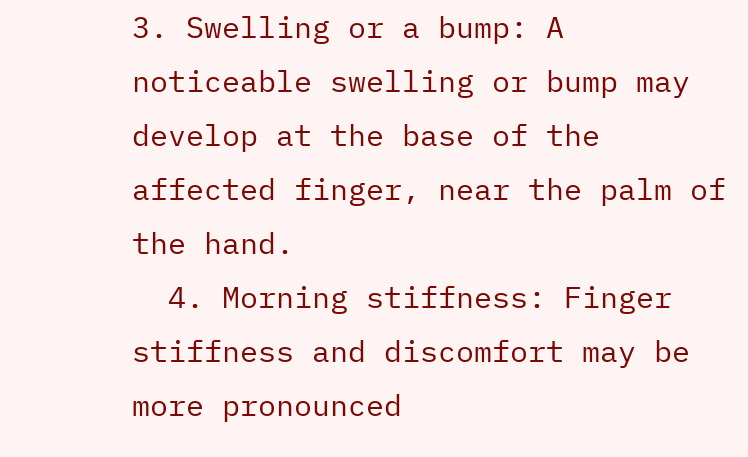3. Swelling or a bump: A noticeable swelling or bump may develop at the base of the affected finger, near the palm of the hand.
  4. Morning stiffness: Finger stiffness and discomfort may be more pronounced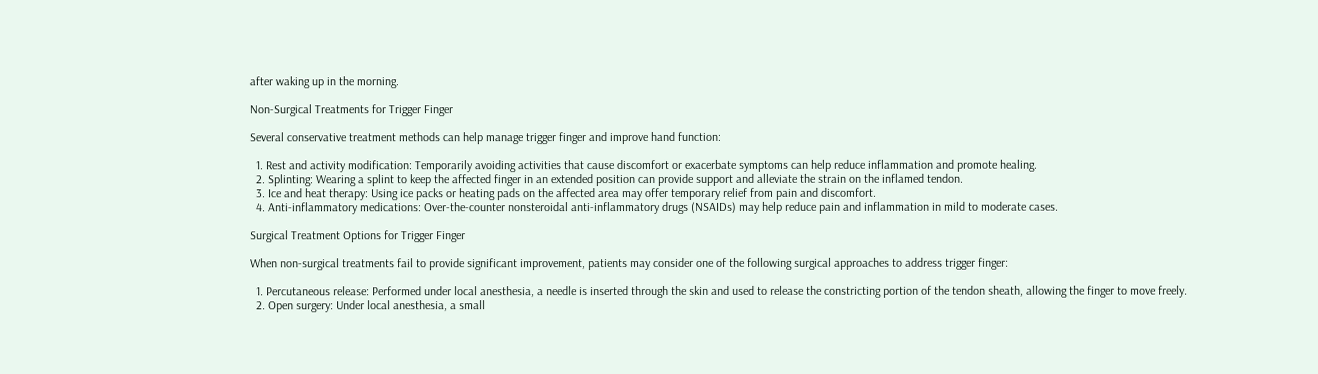after waking up in the morning.

Non-Surgical Treatments for Trigger Finger

Several conservative treatment methods can help manage trigger finger and improve hand function:

  1. Rest and activity modification: Temporarily avoiding activities that cause discomfort or exacerbate symptoms can help reduce inflammation and promote healing.
  2. Splinting: Wearing a splint to keep the affected finger in an extended position can provide support and alleviate the strain on the inflamed tendon.
  3. Ice and heat therapy: Using ice packs or heating pads on the affected area may offer temporary relief from pain and discomfort.
  4. Anti-inflammatory medications: Over-the-counter nonsteroidal anti-inflammatory drugs (NSAIDs) may help reduce pain and inflammation in mild to moderate cases.

Surgical Treatment Options for Trigger Finger

When non-surgical treatments fail to provide significant improvement, patients may consider one of the following surgical approaches to address trigger finger:

  1. Percutaneous release: Performed under local anesthesia, a needle is inserted through the skin and used to release the constricting portion of the tendon sheath, allowing the finger to move freely.
  2. Open surgery: Under local anesthesia, a small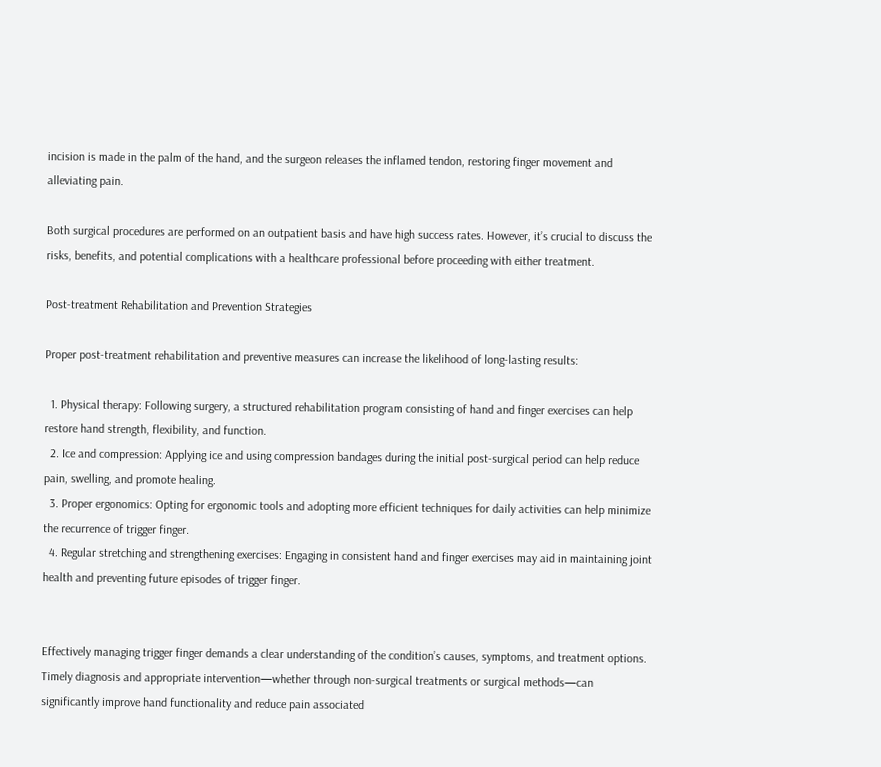incision is made in the palm of the hand, and the surgeon releases the inflamed tendon, restoring finger movement and alleviating pain.

Both surgical procedures are performed on an outpatient basis and have high success rates. However, it’s crucial to discuss the risks, benefits, and potential complications with a healthcare professional before proceeding with either treatment.

Post-treatment Rehabilitation and Prevention Strategies

Proper post-treatment rehabilitation and preventive measures can increase the likelihood of long-lasting results:

  1. Physical therapy: Following surgery, a structured rehabilitation program consisting of hand and finger exercises can help restore hand strength, flexibility, and function.
  2. Ice and compression: Applying ice and using compression bandages during the initial post-surgical period can help reduce pain, swelling, and promote healing.
  3. Proper ergonomics: Opting for ergonomic tools and adopting more efficient techniques for daily activities can help minimize the recurrence of trigger finger.
  4. Regular stretching and strengthening exercises: Engaging in consistent hand and finger exercises may aid in maintaining joint health and preventing future episodes of trigger finger.


Effectively managing trigger finger demands a clear understanding of the condition’s causes, symptoms, and treatment options. Timely diagnosis and appropriate intervention—whether through non-surgical treatments or surgical methods—can significantly improve hand functionality and reduce pain associated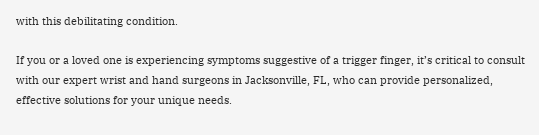with this debilitating condition.

If you or a loved one is experiencing symptoms suggestive of a trigger finger, it’s critical to consult with our expert wrist and hand surgeons in Jacksonville, FL, who can provide personalized, effective solutions for your unique needs.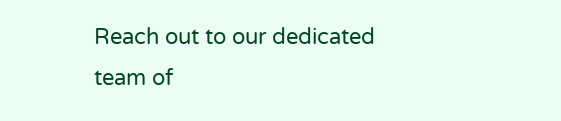Reach out to our dedicated team of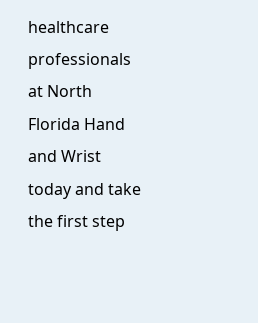healthcare professionals at North Florida Hand and Wrist today and take the first step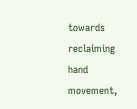towards reclaiming hand movement,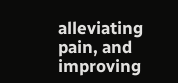alleviating pain, and improving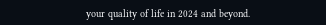your quality of life in 2024 and beyond.